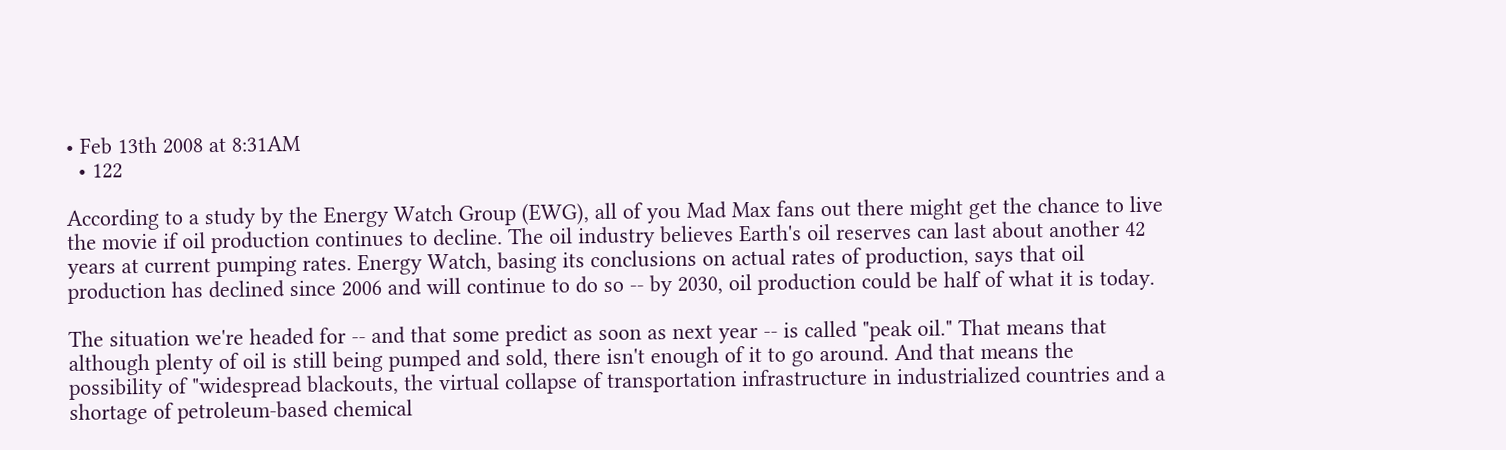• Feb 13th 2008 at 8:31AM
  • 122

According to a study by the Energy Watch Group (EWG), all of you Mad Max fans out there might get the chance to live the movie if oil production continues to decline. The oil industry believes Earth's oil reserves can last about another 42 years at current pumping rates. Energy Watch, basing its conclusions on actual rates of production, says that oil production has declined since 2006 and will continue to do so -- by 2030, oil production could be half of what it is today.

The situation we're headed for -- and that some predict as soon as next year -- is called "peak oil." That means that although plenty of oil is still being pumped and sold, there isn't enough of it to go around. And that means the possibility of "widespread blackouts, the virtual collapse of transportation infrastructure in industrialized countries and a shortage of petroleum-based chemical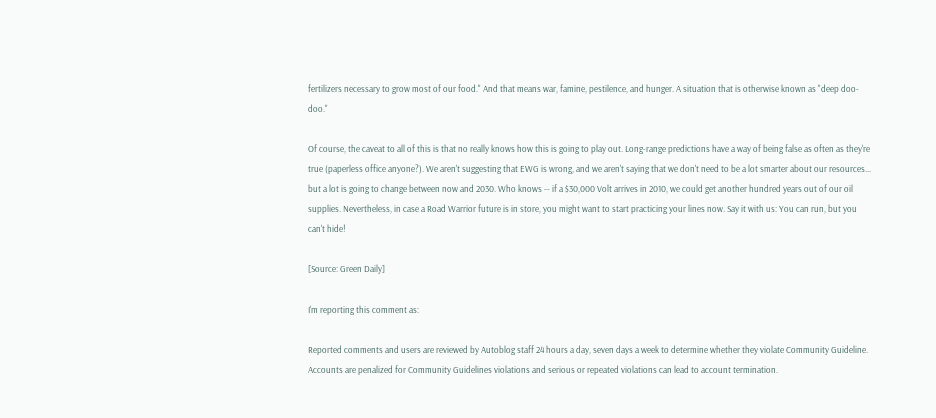fertilizers necessary to grow most of our food." And that means war, famine, pestilence, and hunger. A situation that is otherwise known as "deep doo-doo."

Of course, the caveat to all of this is that no really knows how this is going to play out. Long-range predictions have a way of being false as often as they're true (paperless office anyone?). We aren't suggesting that EWG is wrong, and we aren't saying that we don't need to be a lot smarter about our resources... but a lot is going to change between now and 2030. Who knows -- if a $30,000 Volt arrives in 2010, we could get another hundred years out of our oil supplies. Nevertheless, in case a Road Warrior future is in store, you might want to start practicing your lines now. Say it with us: You can run, but you can't hide!

[Source: Green Daily]

I'm reporting this comment as:

Reported comments and users are reviewed by Autoblog staff 24 hours a day, seven days a week to determine whether they violate Community Guideline. Accounts are penalized for Community Guidelines violations and serious or repeated violations can lead to account termination.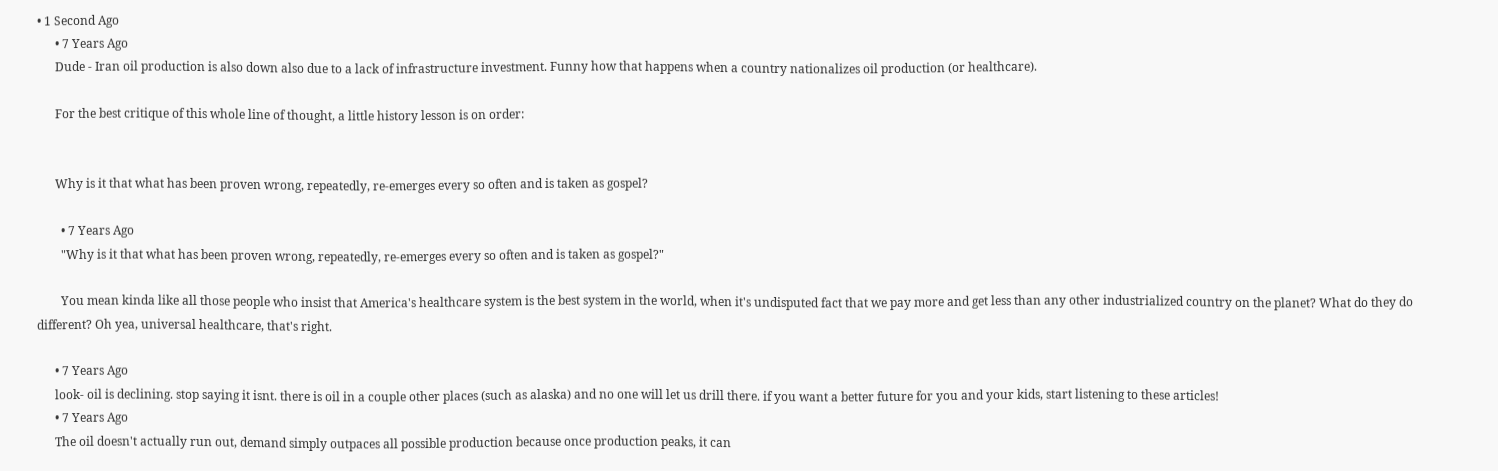• 1 Second Ago
      • 7 Years Ago
      Dude - Iran oil production is also down also due to a lack of infrastructure investment. Funny how that happens when a country nationalizes oil production (or healthcare).

      For the best critique of this whole line of thought, a little history lesson is on order:


      Why is it that what has been proven wrong, repeatedly, re-emerges every so often and is taken as gospel?

        • 7 Years Ago
        "Why is it that what has been proven wrong, repeatedly, re-emerges every so often and is taken as gospel?"

        You mean kinda like all those people who insist that America's healthcare system is the best system in the world, when it's undisputed fact that we pay more and get less than any other industrialized country on the planet? What do they do different? Oh yea, universal healthcare, that's right.

      • 7 Years Ago
      look- oil is declining. stop saying it isnt. there is oil in a couple other places (such as alaska) and no one will let us drill there. if you want a better future for you and your kids, start listening to these articles!
      • 7 Years Ago
      The oil doesn't actually run out, demand simply outpaces all possible production because once production peaks, it can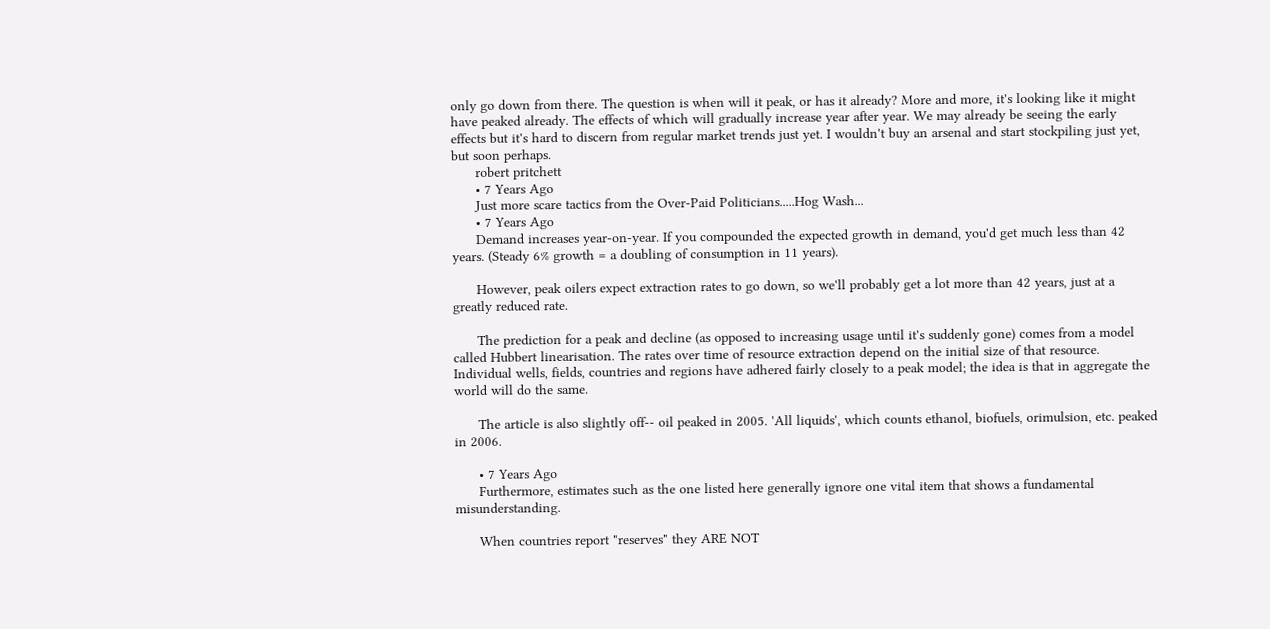only go down from there. The question is when will it peak, or has it already? More and more, it's looking like it might have peaked already. The effects of which will gradually increase year after year. We may already be seeing the early effects but it's hard to discern from regular market trends just yet. I wouldn't buy an arsenal and start stockpiling just yet, but soon perhaps.
      robert pritchett
      • 7 Years Ago
      Just more scare tactics from the Over-Paid Politicians.....Hog Wash...
      • 7 Years Ago
      Demand increases year-on-year. If you compounded the expected growth in demand, you'd get much less than 42 years. (Steady 6% growth = a doubling of consumption in 11 years).

      However, peak oilers expect extraction rates to go down, so we'll probably get a lot more than 42 years, just at a greatly reduced rate.

      The prediction for a peak and decline (as opposed to increasing usage until it's suddenly gone) comes from a model called Hubbert linearisation. The rates over time of resource extraction depend on the initial size of that resource. Individual wells, fields, countries and regions have adhered fairly closely to a peak model; the idea is that in aggregate the world will do the same.

      The article is also slightly off-- oil peaked in 2005. 'All liquids', which counts ethanol, biofuels, orimulsion, etc. peaked in 2006.

      • 7 Years Ago
      Furthermore, estimates such as the one listed here generally ignore one vital item that shows a fundamental misunderstanding.

      When countries report "reserves" they ARE NOT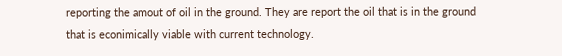reporting the amout of oil in the ground. They are report the oil that is in the ground that is econimically viable with current technology.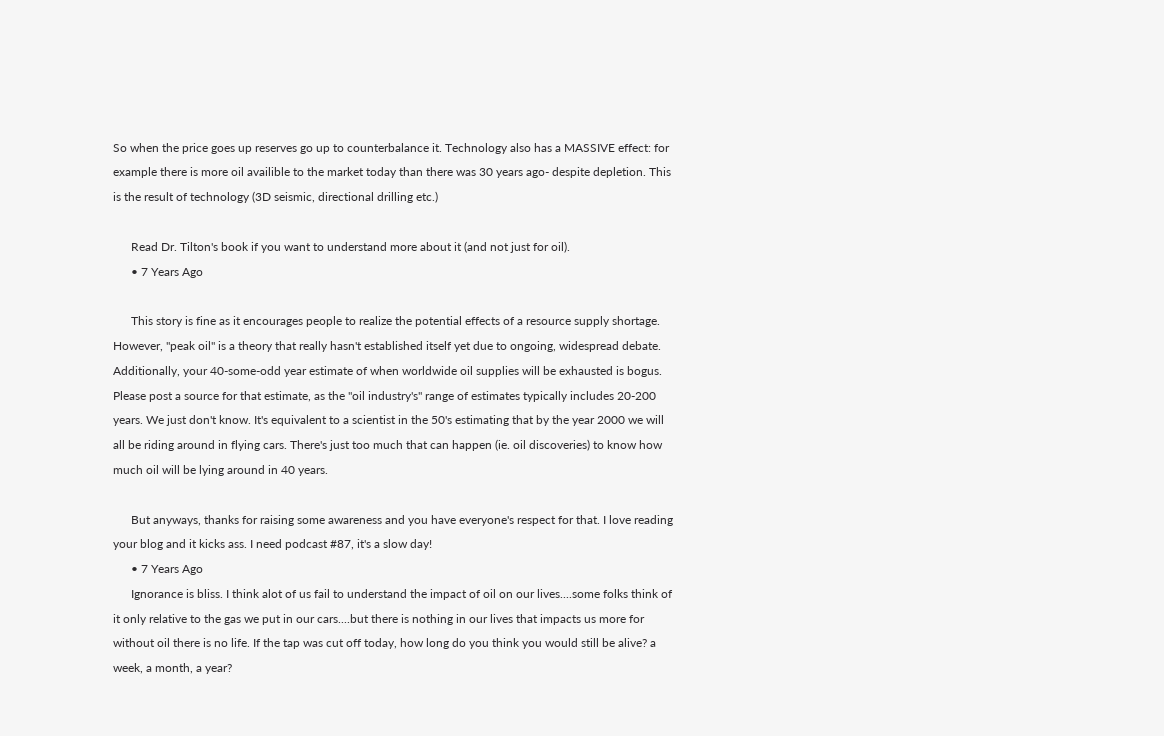So when the price goes up reserves go up to counterbalance it. Technology also has a MASSIVE effect: for example there is more oil availible to the market today than there was 30 years ago- despite depletion. This is the result of technology (3D seismic, directional drilling etc.)

      Read Dr. Tilton's book if you want to understand more about it (and not just for oil).
      • 7 Years Ago

      This story is fine as it encourages people to realize the potential effects of a resource supply shortage. However, "peak oil" is a theory that really hasn't established itself yet due to ongoing, widespread debate. Additionally, your 40-some-odd year estimate of when worldwide oil supplies will be exhausted is bogus. Please post a source for that estimate, as the "oil industry's" range of estimates typically includes 20-200 years. We just don't know. It's equivalent to a scientist in the 50's estimating that by the year 2000 we will all be riding around in flying cars. There's just too much that can happen (ie. oil discoveries) to know how much oil will be lying around in 40 years.

      But anyways, thanks for raising some awareness and you have everyone's respect for that. I love reading your blog and it kicks ass. I need podcast #87, it's a slow day!
      • 7 Years Ago
      Ignorance is bliss. I think alot of us fail to understand the impact of oil on our lives....some folks think of it only relative to the gas we put in our cars....but there is nothing in our lives that impacts us more for without oil there is no life. If the tap was cut off today, how long do you think you would still be alive? a week, a month, a year?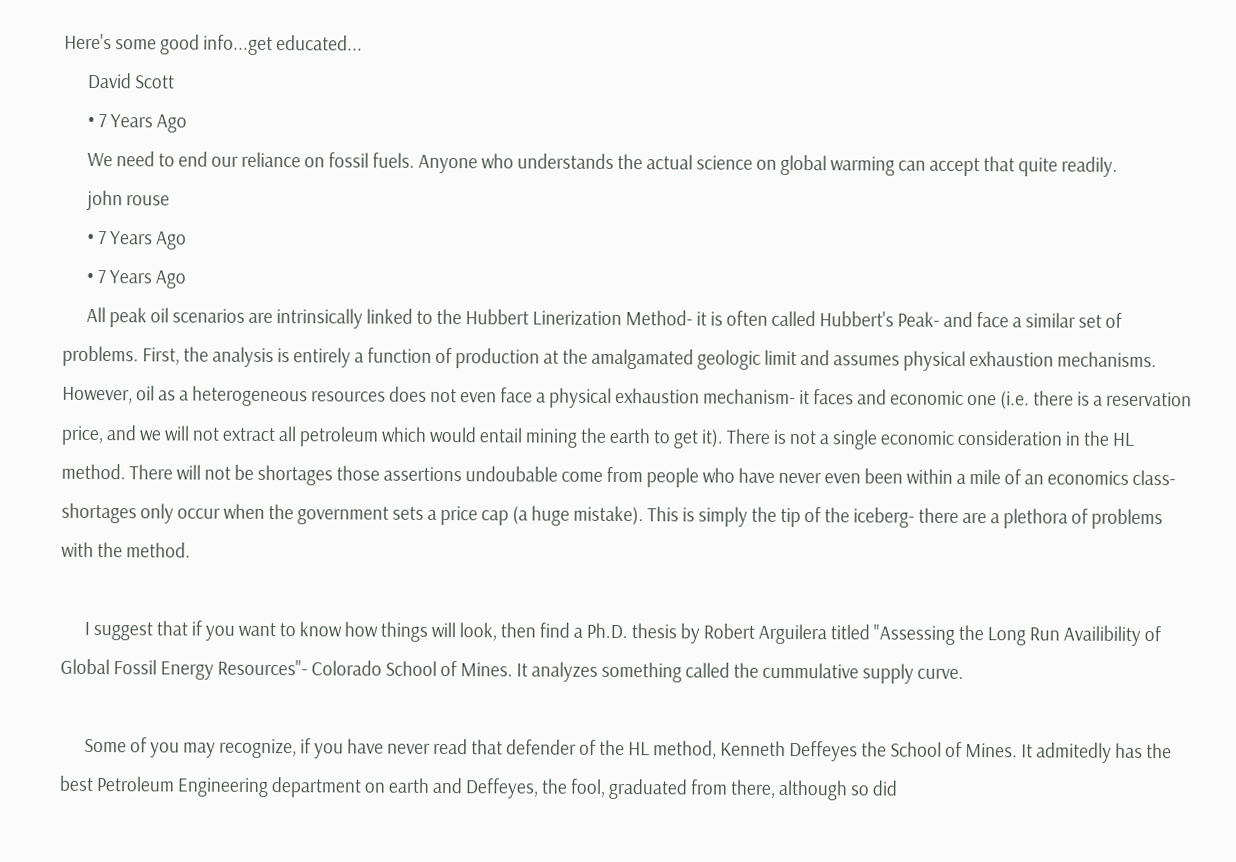Here's some good info...get educated...
      David Scott
      • 7 Years Ago
      We need to end our reliance on fossil fuels. Anyone who understands the actual science on global warming can accept that quite readily.
      john rouse
      • 7 Years Ago
      • 7 Years Ago
      All peak oil scenarios are intrinsically linked to the Hubbert Linerization Method- it is often called Hubbert's Peak- and face a similar set of problems. First, the analysis is entirely a function of production at the amalgamated geologic limit and assumes physical exhaustion mechanisms. However, oil as a heterogeneous resources does not even face a physical exhaustion mechanism- it faces and economic one (i.e. there is a reservation price, and we will not extract all petroleum which would entail mining the earth to get it). There is not a single economic consideration in the HL method. There will not be shortages those assertions undoubable come from people who have never even been within a mile of an economics class- shortages only occur when the government sets a price cap (a huge mistake). This is simply the tip of the iceberg- there are a plethora of problems with the method.

      I suggest that if you want to know how things will look, then find a Ph.D. thesis by Robert Arguilera titled "Assessing the Long Run Availibility of Global Fossil Energy Resources"- Colorado School of Mines. It analyzes something called the cummulative supply curve.

      Some of you may recognize, if you have never read that defender of the HL method, Kenneth Deffeyes the School of Mines. It admitedly has the best Petroleum Engineering department on earth and Deffeyes, the fool, graduated from there, although so did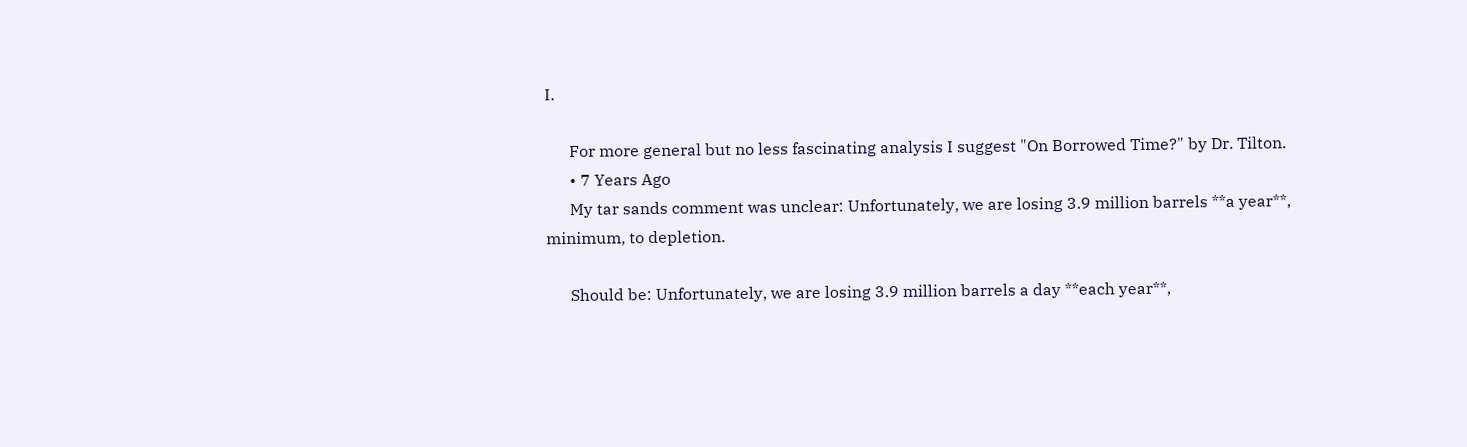I.

      For more general but no less fascinating analysis I suggest "On Borrowed Time?" by Dr. Tilton.
      • 7 Years Ago
      My tar sands comment was unclear: Unfortunately, we are losing 3.9 million barrels **a year**, minimum, to depletion.

      Should be: Unfortunately, we are losing 3.9 million barrels a day **each year**,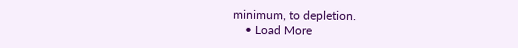minimum, to depletion.
    • Load More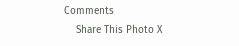Comments
    Share This Photo X